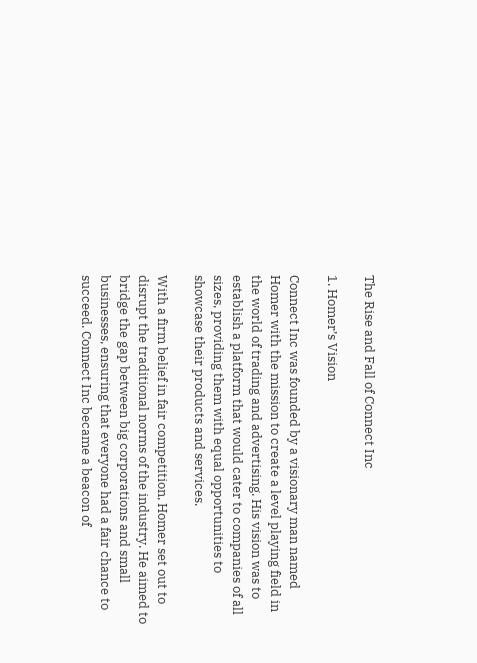The Rise and Fall of Connect Inc

1. Homer’s Vision

Connect Inc was founded by a visionary man named Homer with the mission to create a level playing field in the world of trading and advertising. His vision was to establish a platform that would cater to companies of all sizes, providing them with equal opportunities to showcase their products and services.

With a firm belief in fair competition, Homer set out to disrupt the traditional norms of the industry. He aimed to bridge the gap between big corporations and small businesses, ensuring that everyone had a fair chance to succeed. Connect Inc became a beacon of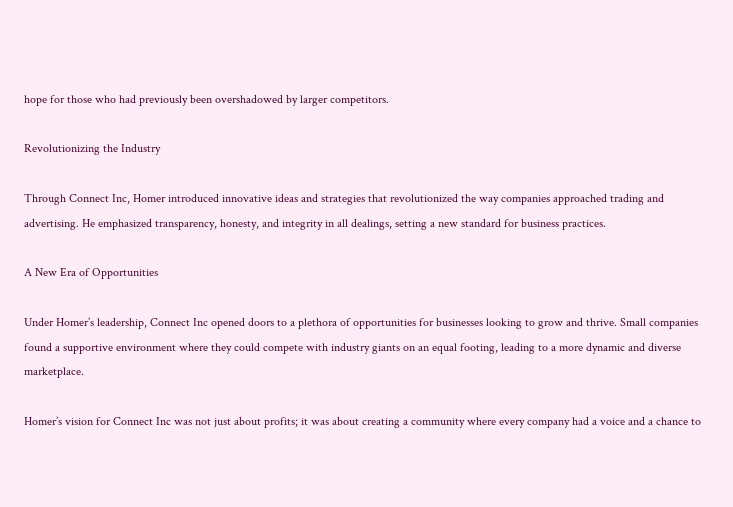hope for those who had previously been overshadowed by larger competitors.

Revolutionizing the Industry

Through Connect Inc, Homer introduced innovative ideas and strategies that revolutionized the way companies approached trading and advertising. He emphasized transparency, honesty, and integrity in all dealings, setting a new standard for business practices.

A New Era of Opportunities

Under Homer’s leadership, Connect Inc opened doors to a plethora of opportunities for businesses looking to grow and thrive. Small companies found a supportive environment where they could compete with industry giants on an equal footing, leading to a more dynamic and diverse marketplace.

Homer’s vision for Connect Inc was not just about profits; it was about creating a community where every company had a voice and a chance to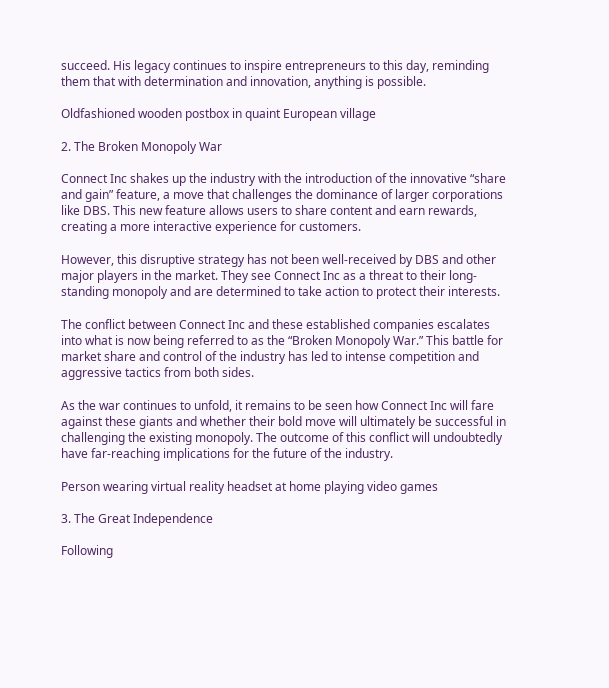succeed. His legacy continues to inspire entrepreneurs to this day, reminding them that with determination and innovation, anything is possible.

Oldfashioned wooden postbox in quaint European village

2. The Broken Monopoly War

Connect Inc shakes up the industry with the introduction of the innovative “share and gain” feature, a move that challenges the dominance of larger corporations like DBS. This new feature allows users to share content and earn rewards, creating a more interactive experience for customers.

However, this disruptive strategy has not been well-received by DBS and other major players in the market. They see Connect Inc as a threat to their long-standing monopoly and are determined to take action to protect their interests.

The conflict between Connect Inc and these established companies escalates into what is now being referred to as the “Broken Monopoly War.” This battle for market share and control of the industry has led to intense competition and aggressive tactics from both sides.

As the war continues to unfold, it remains to be seen how Connect Inc will fare against these giants and whether their bold move will ultimately be successful in challenging the existing monopoly. The outcome of this conflict will undoubtedly have far-reaching implications for the future of the industry.

Person wearing virtual reality headset at home playing video games

3. The Great Independence

Following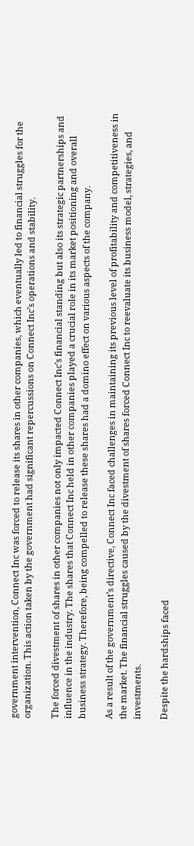government intervention, Connect Inc was forced to release its shares in other companies, which eventually led to financial struggles for the organization. This action taken by the government had significant repercussions on Connect Inc’s operations and stability.

The forced divestment of shares in other companies not only impacted Connect Inc’s financial standing but also its strategic partnerships and influence in the industry. The shares that Connect Inc held in other companies played a crucial role in its market positioning and overall business strategy. Therefore, being compelled to release these shares had a domino effect on various aspects of the company.

As a result of the government’s directive, Connect Inc faced challenges in maintaining its previous level of profitability and competitiveness in the market. The financial struggles caused by the divestment of shares forced Connect Inc to reevaluate its business model, strategies, and investments.

Despite the hardships faced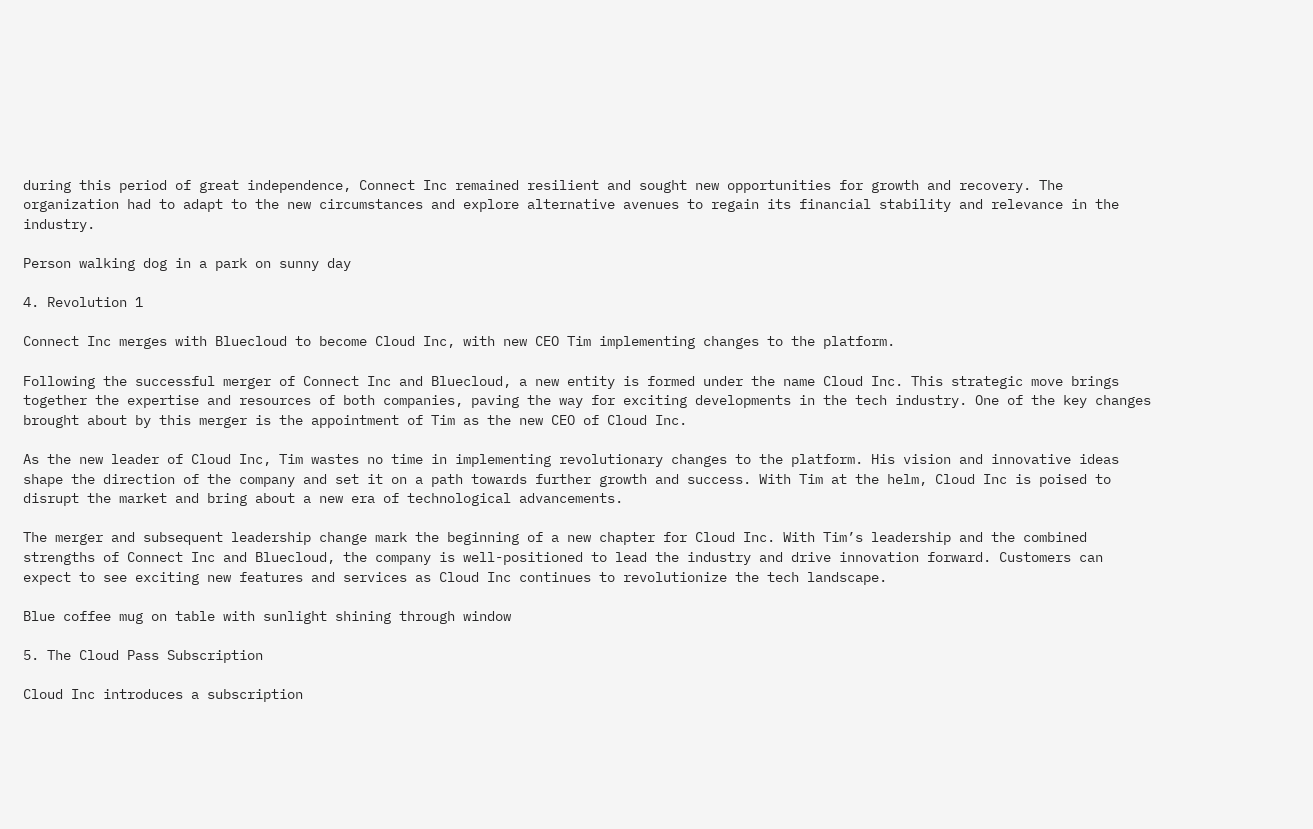during this period of great independence, Connect Inc remained resilient and sought new opportunities for growth and recovery. The organization had to adapt to the new circumstances and explore alternative avenues to regain its financial stability and relevance in the industry.

Person walking dog in a park on sunny day

4. Revolution 1

Connect Inc merges with Bluecloud to become Cloud Inc, with new CEO Tim implementing changes to the platform.

Following the successful merger of Connect Inc and Bluecloud, a new entity is formed under the name Cloud Inc. This strategic move brings together the expertise and resources of both companies, paving the way for exciting developments in the tech industry. One of the key changes brought about by this merger is the appointment of Tim as the new CEO of Cloud Inc.

As the new leader of Cloud Inc, Tim wastes no time in implementing revolutionary changes to the platform. His vision and innovative ideas shape the direction of the company and set it on a path towards further growth and success. With Tim at the helm, Cloud Inc is poised to disrupt the market and bring about a new era of technological advancements.

The merger and subsequent leadership change mark the beginning of a new chapter for Cloud Inc. With Tim’s leadership and the combined strengths of Connect Inc and Bluecloud, the company is well-positioned to lead the industry and drive innovation forward. Customers can expect to see exciting new features and services as Cloud Inc continues to revolutionize the tech landscape.

Blue coffee mug on table with sunlight shining through window

5. The Cloud Pass Subscription

Cloud Inc introduces a subscription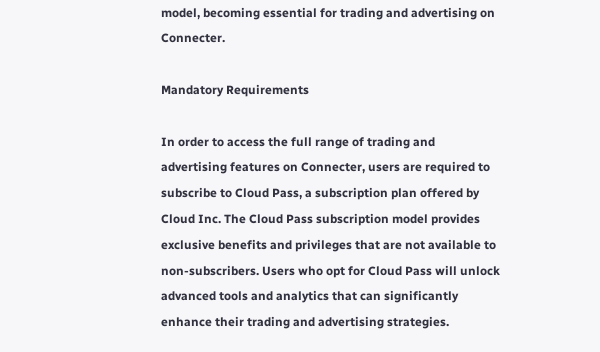model, becoming essential for trading and advertising on Connecter.

Mandatory Requirements

In order to access the full range of trading and advertising features on Connecter, users are required to subscribe to Cloud Pass, a subscription plan offered by Cloud Inc. The Cloud Pass subscription model provides exclusive benefits and privileges that are not available to non-subscribers. Users who opt for Cloud Pass will unlock advanced tools and analytics that can significantly enhance their trading and advertising strategies.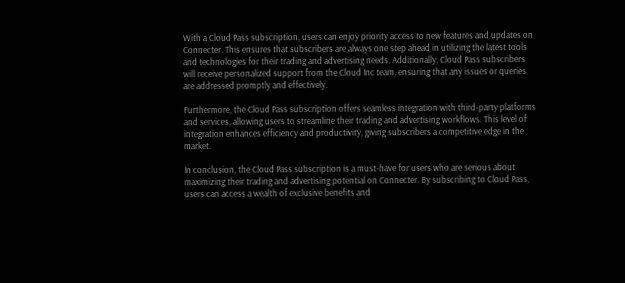With a Cloud Pass subscription, users can enjoy priority access to new features and updates on Connecter. This ensures that subscribers are always one step ahead in utilizing the latest tools and technologies for their trading and advertising needs. Additionally, Cloud Pass subscribers will receive personalized support from the Cloud Inc team, ensuring that any issues or queries are addressed promptly and effectively.

Furthermore, the Cloud Pass subscription offers seamless integration with third-party platforms and services, allowing users to streamline their trading and advertising workflows. This level of integration enhances efficiency and productivity, giving subscribers a competitive edge in the market.

In conclusion, the Cloud Pass subscription is a must-have for users who are serious about maximizing their trading and advertising potential on Connecter. By subscribing to Cloud Pass, users can access a wealth of exclusive benefits and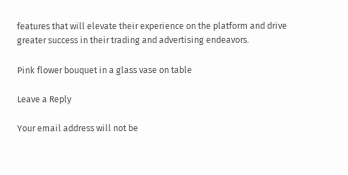features that will elevate their experience on the platform and drive greater success in their trading and advertising endeavors.

Pink flower bouquet in a glass vase on table

Leave a Reply

Your email address will not be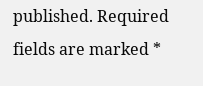published. Required fields are marked *